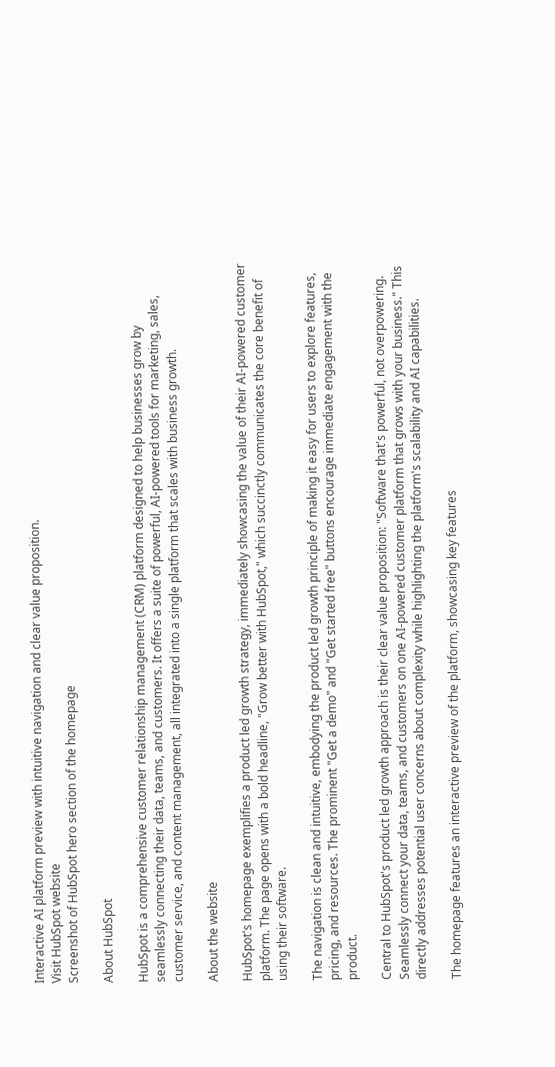Interactive AI platform preview with intuitive navigation and clear value proposition.
Visit HubSpot website
Screenshot of HubSpot hero section of the homepage

About HubSpot

HubSpot is a comprehensive customer relationship management (CRM) platform designed to help businesses grow by seamlessly connecting their data, teams, and customers. It offers a suite of powerful, AI-powered tools for marketing, sales, customer service, and content management, all integrated into a single platform that scales with business growth.

About the website

HubSpot's homepage exemplifies a product led growth strategy, immediately showcasing the value of their AI-powered customer platform. The page opens with a bold headline, "Grow better with HubSpot," which succinctly communicates the core benefit of using their software.

The navigation is clean and intuitive, embodying the product led growth principle of making it easy for users to explore features, pricing, and resources. The prominent "Get a demo" and "Get started free" buttons encourage immediate engagement with the product.

Central to HubSpot's product led growth approach is their clear value proposition: "Software that's powerful, not overpowering. Seamlessly connect your data, teams, and customers on one AI-powered customer platform that grows with your business." This directly addresses potential user concerns about complexity while highlighting the platform's scalability and AI capabilities.

The homepage features an interactive preview of the platform, showcasing key features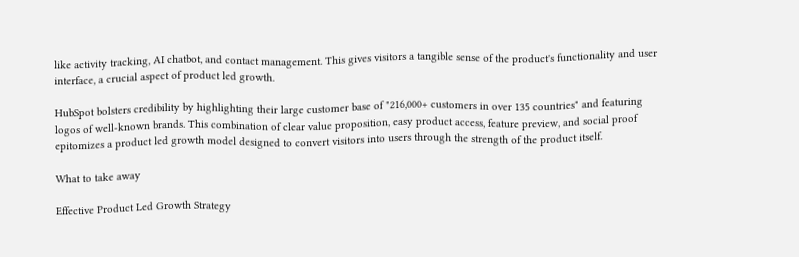like activity tracking, AI chatbot, and contact management. This gives visitors a tangible sense of the product's functionality and user interface, a crucial aspect of product led growth.

HubSpot bolsters credibility by highlighting their large customer base of "216,000+ customers in over 135 countries" and featuring logos of well-known brands. This combination of clear value proposition, easy product access, feature preview, and social proof epitomizes a product led growth model designed to convert visitors into users through the strength of the product itself.

What to take away

Effective Product Led Growth Strategy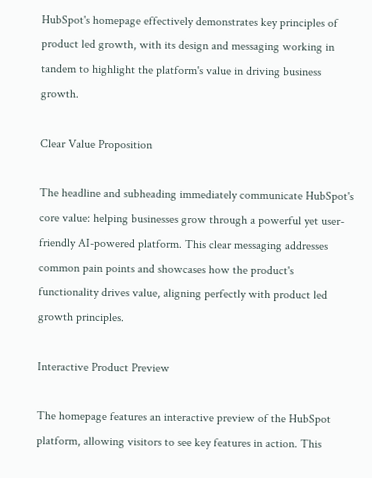HubSpot's homepage effectively demonstrates key principles of product led growth, with its design and messaging working in tandem to highlight the platform's value in driving business growth.

Clear Value Proposition

The headline and subheading immediately communicate HubSpot's core value: helping businesses grow through a powerful yet user-friendly AI-powered platform. This clear messaging addresses common pain points and showcases how the product's functionality drives value, aligning perfectly with product led growth principles.

Interactive Product Preview

The homepage features an interactive preview of the HubSpot platform, allowing visitors to see key features in action. This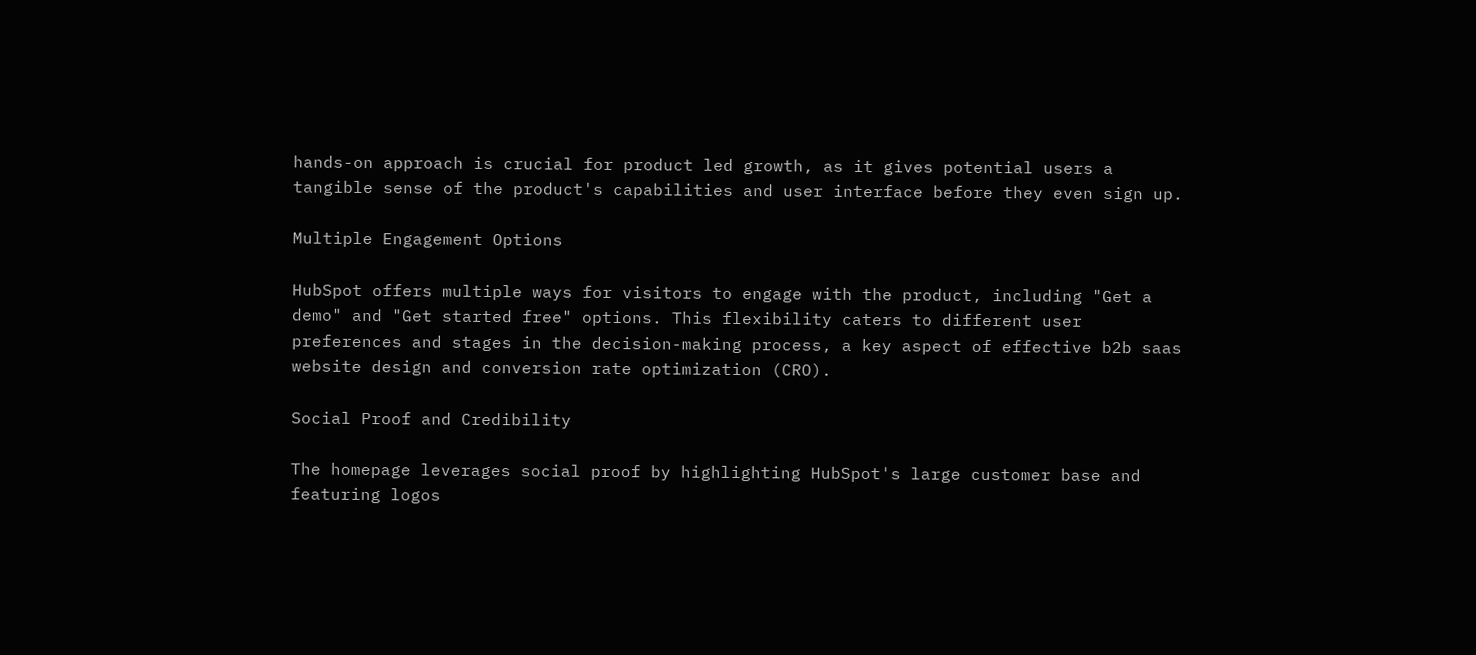hands-on approach is crucial for product led growth, as it gives potential users a tangible sense of the product's capabilities and user interface before they even sign up.

Multiple Engagement Options

HubSpot offers multiple ways for visitors to engage with the product, including "Get a demo" and "Get started free" options. This flexibility caters to different user preferences and stages in the decision-making process, a key aspect of effective b2b saas website design and conversion rate optimization (CRO).

Social Proof and Credibility

The homepage leverages social proof by highlighting HubSpot's large customer base and featuring logos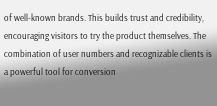of well-known brands. This builds trust and credibility, encouraging visitors to try the product themselves. The combination of user numbers and recognizable clients is a powerful tool for conversion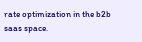rate optimization in the b2b saas space.